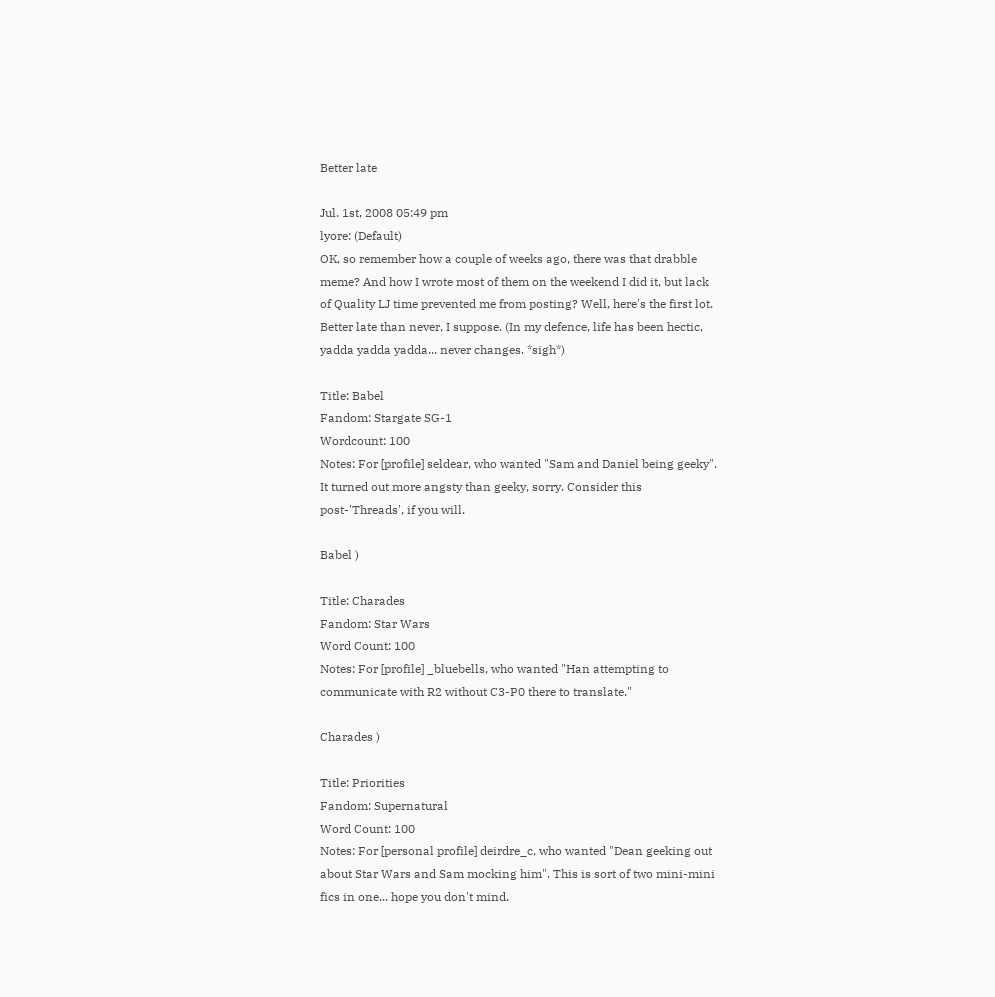Better late

Jul. 1st, 2008 05:49 pm
lyore: (Default)
OK, so remember how a couple of weeks ago, there was that drabble meme? And how I wrote most of them on the weekend I did it, but lack of Quality LJ time prevented me from posting? Well, here's the first lot. Better late than never, I suppose. (In my defence, life has been hectic, yadda yadda yadda... never changes. *sigh*)

Title: Babel
Fandom: Stargate SG-1
Wordcount: 100
Notes: For [profile] seldear, who wanted "Sam and Daniel being geeky". It turned out more angsty than geeky, sorry. Consider this post-'Threads', if you will.

Babel )

Title: Charades
Fandom: Star Wars
Word Count: 100
Notes: For [profile] _bluebells, who wanted "Han attempting to communicate with R2 without C3-P0 there to translate."

Charades )

Title: Priorities
Fandom: Supernatural
Word Count: 100
Notes: For [personal profile] deirdre_c, who wanted "Dean geeking out about Star Wars and Sam mocking him". This is sort of two mini-mini fics in one... hope you don't mind.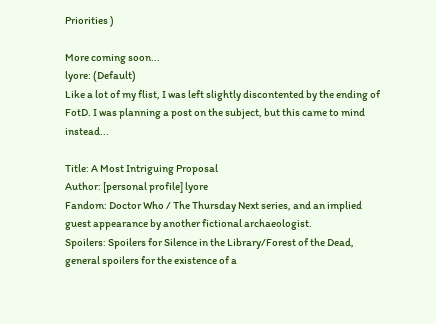Priorities )

More coming soon...
lyore: (Default)
Like a lot of my flist, I was left slightly discontented by the ending of FotD. I was planning a post on the subject, but this came to mind instead...

Title: A Most Intriguing Proposal
Author: [personal profile] lyore
Fandom: Doctor Who / The Thursday Next series, and an implied guest appearance by another fictional archaeologist.
Spoilers: Spoilers for Silence in the Library/Forest of the Dead, general spoilers for the existence of a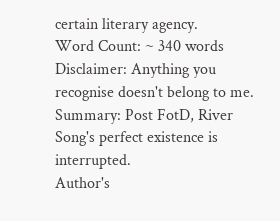certain literary agency.
Word Count: ~ 340 words
Disclaimer: Anything you recognise doesn't belong to me.
Summary: Post FotD, River Song's perfect existence is interrupted.
Author's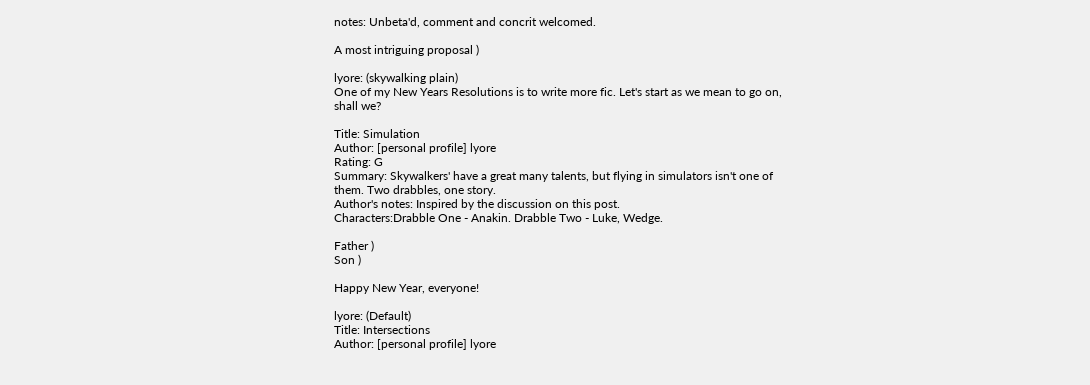notes: Unbeta'd, comment and concrit welcomed.

A most intriguing proposal )

lyore: (skywalking plain)
One of my New Years Resolutions is to write more fic. Let's start as we mean to go on, shall we?

Title: Simulation
Author: [personal profile] lyore
Rating: G
Summary: Skywalkers' have a great many talents, but flying in simulators isn't one of them. Two drabbles, one story.
Author's notes: Inspired by the discussion on this post.
Characters:Drabble One - Anakin. Drabble Two - Luke, Wedge.

Father )
Son )

Happy New Year, everyone!

lyore: (Default)
Title: Intersections
Author: [personal profile] lyore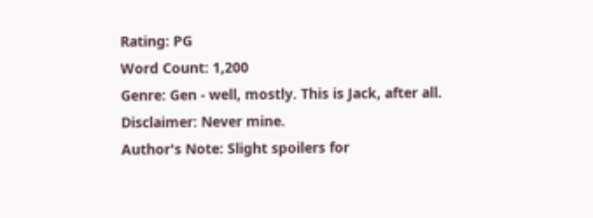Rating: PG
Word Count: 1,200
Genre: Gen - well, mostly. This is Jack, after all.
Disclaimer: Never mine.
Author's Note: Slight spoilers for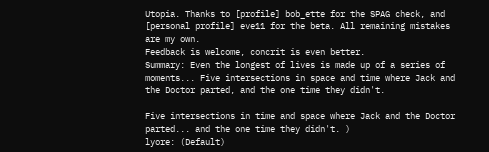Utopia. Thanks to [profile] bob_ette for the SPAG check, and [personal profile] eve11 for the beta. All remaining mistakes are my own.
Feedback is welcome, concrit is even better.
Summary: Even the longest of lives is made up of a series of moments... Five intersections in space and time where Jack and the Doctor parted, and the one time they didn't.

Five intersections in time and space where Jack and the Doctor parted... and the one time they didn't. )
lyore: (Default)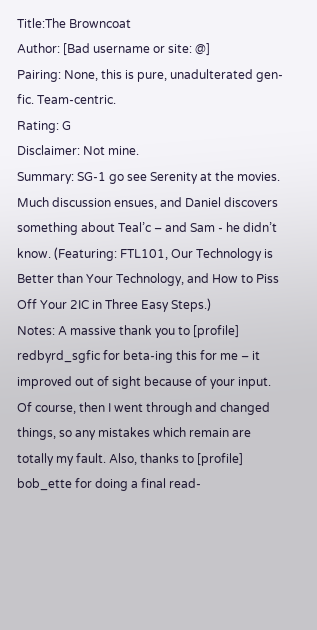Title:The Browncoat
Author: [Bad username or site: @]
Pairing: None, this is pure, unadulterated gen-fic. Team-centric.
Rating: G
Disclaimer: Not mine.
Summary: SG-1 go see Serenity at the movies. Much discussion ensues, and Daniel discovers something about Teal’c – and Sam - he didn’t know. (Featuring: FTL101, Our Technology is Better than Your Technology, and How to Piss Off Your 2IC in Three Easy Steps.)
Notes: A massive thank you to [profile] redbyrd_sgfic for beta-ing this for me – it improved out of sight because of your input. Of course, then I went through and changed things, so any mistakes which remain are totally my fault. Also, thanks to [profile] bob_ette for doing a final read-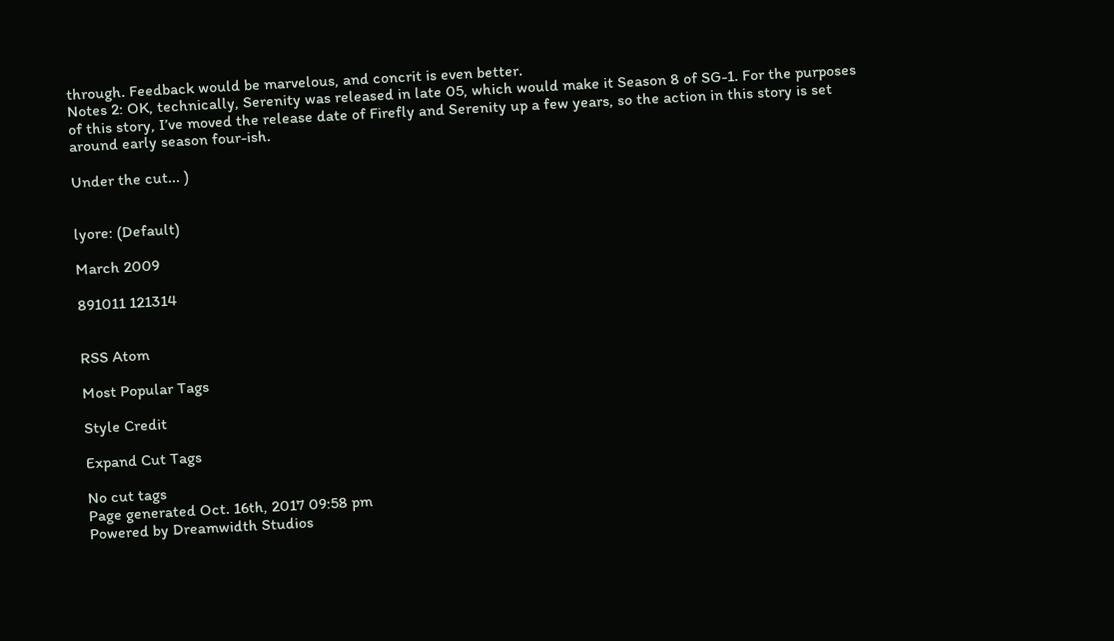through. Feedback would be marvelous, and concrit is even better.
Notes 2: OK, technically, Serenity was released in late 05, which would make it Season 8 of SG-1. For the purposes of this story, I’ve moved the release date of Firefly and Serenity up a few years, so the action in this story is set around early season four-ish.

Under the cut... )


lyore: (Default)

March 2009

891011 121314


RSS Atom

Most Popular Tags

Style Credit

Expand Cut Tags

No cut tags
Page generated Oct. 16th, 2017 09:58 pm
Powered by Dreamwidth Studios